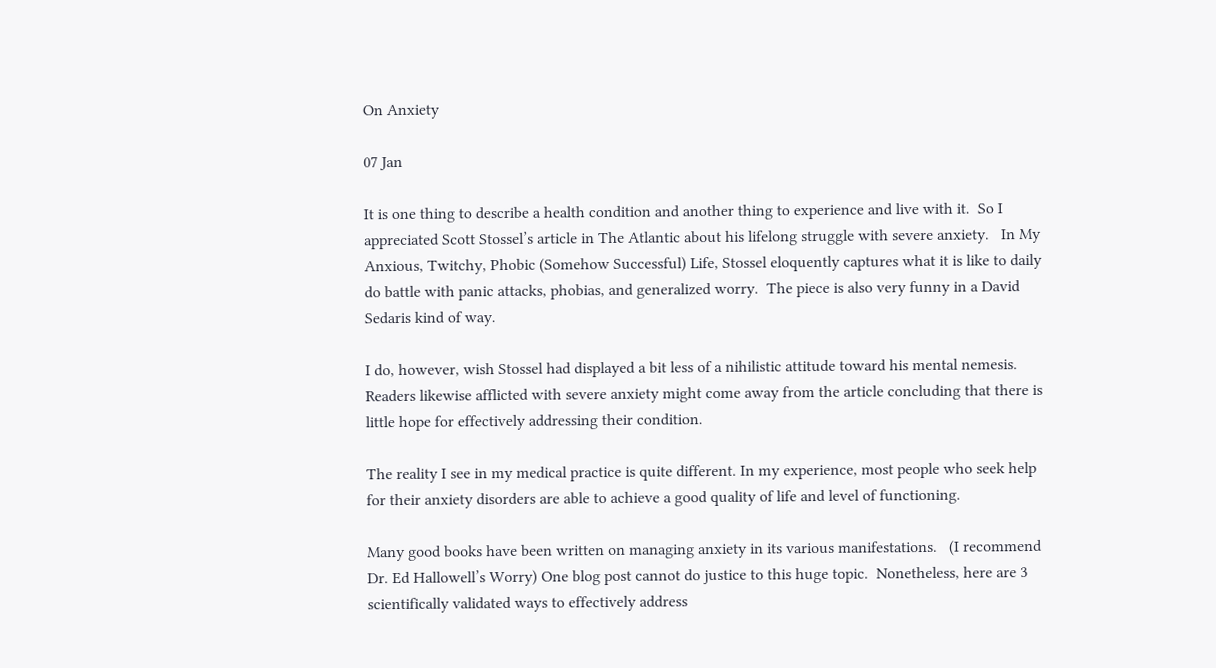On Anxiety

07 Jan

It is one thing to describe a health condition and another thing to experience and live with it.  So I appreciated Scott Stossel’s article in The Atlantic about his lifelong struggle with severe anxiety.   In My Anxious, Twitchy, Phobic (Somehow Successful) Life, Stossel eloquently captures what it is like to daily do battle with panic attacks, phobias, and generalized worry.  The piece is also very funny in a David Sedaris kind of way.

I do, however, wish Stossel had displayed a bit less of a nihilistic attitude toward his mental nemesis.  Readers likewise afflicted with severe anxiety might come away from the article concluding that there is little hope for effectively addressing their condition.

The reality I see in my medical practice is quite different. In my experience, most people who seek help for their anxiety disorders are able to achieve a good quality of life and level of functioning.

Many good books have been written on managing anxiety in its various manifestations.   (I recommend Dr. Ed Hallowell’s Worry) One blog post cannot do justice to this huge topic.  Nonetheless, here are 3 scientifically validated ways to effectively address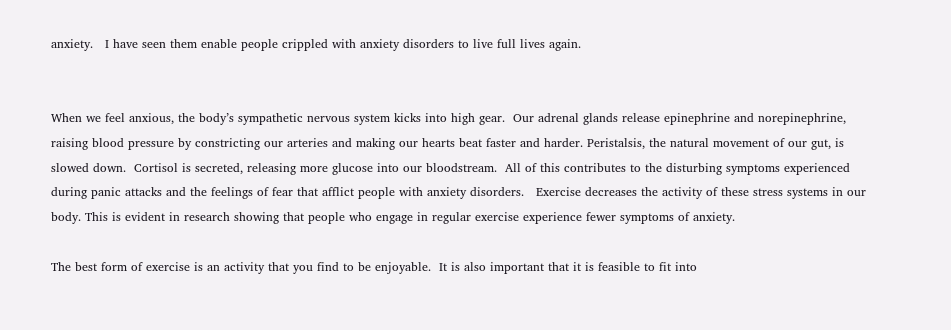anxiety.   I have seen them enable people crippled with anxiety disorders to live full lives again.


When we feel anxious, the body’s sympathetic nervous system kicks into high gear.  Our adrenal glands release epinephrine and norepinephrine, raising blood pressure by constricting our arteries and making our hearts beat faster and harder. Peristalsis, the natural movement of our gut, is slowed down.  Cortisol is secreted, releasing more glucose into our bloodstream.  All of this contributes to the disturbing symptoms experienced during panic attacks and the feelings of fear that afflict people with anxiety disorders.   Exercise decreases the activity of these stress systems in our body. This is evident in research showing that people who engage in regular exercise experience fewer symptoms of anxiety.

The best form of exercise is an activity that you find to be enjoyable.  It is also important that it is feasible to fit into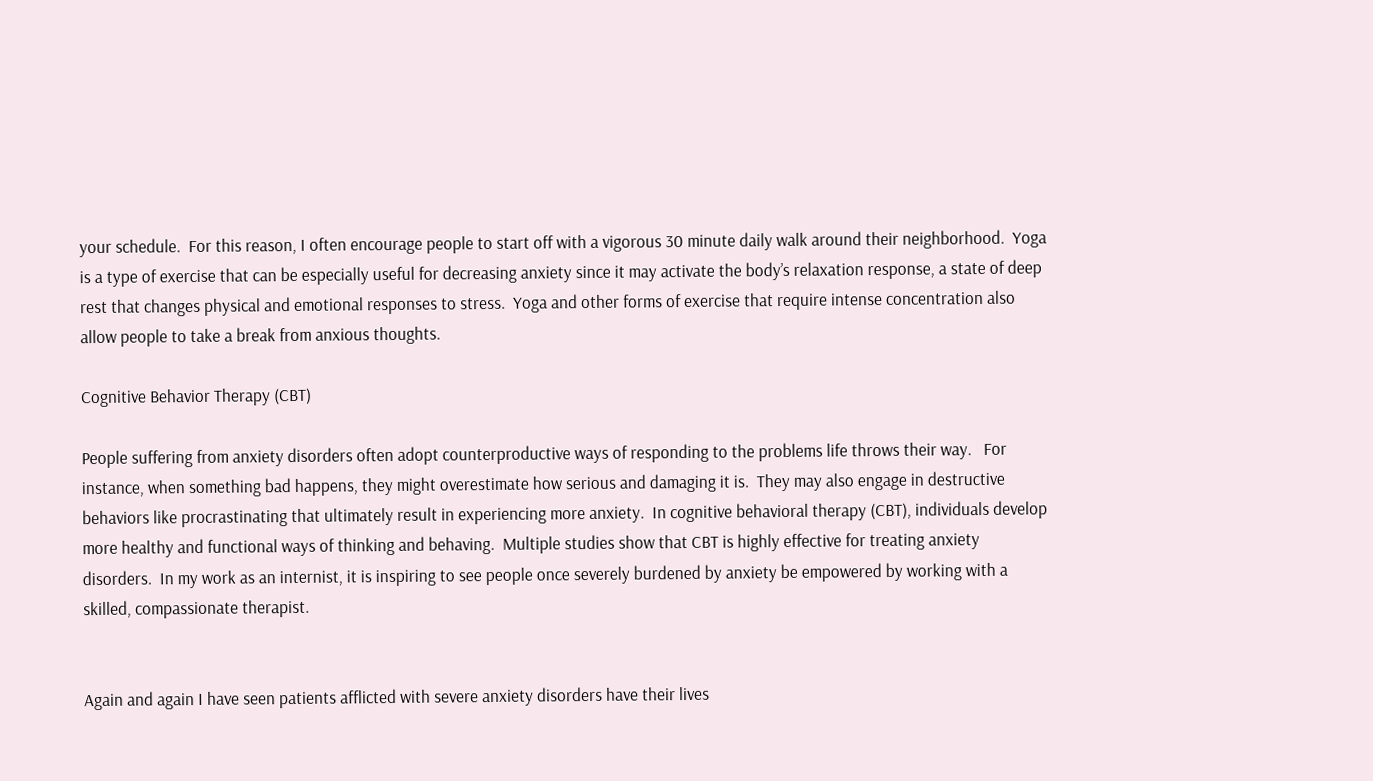your schedule.  For this reason, I often encourage people to start off with a vigorous 30 minute daily walk around their neighborhood.  Yoga is a type of exercise that can be especially useful for decreasing anxiety since it may activate the body’s relaxation response, a state of deep rest that changes physical and emotional responses to stress.  Yoga and other forms of exercise that require intense concentration also allow people to take a break from anxious thoughts.

Cognitive Behavior Therapy (CBT)

People suffering from anxiety disorders often adopt counterproductive ways of responding to the problems life throws their way.   For instance, when something bad happens, they might overestimate how serious and damaging it is.  They may also engage in destructive behaviors like procrastinating that ultimately result in experiencing more anxiety.  In cognitive behavioral therapy (CBT), individuals develop more healthy and functional ways of thinking and behaving.  Multiple studies show that CBT is highly effective for treating anxiety disorders.  In my work as an internist, it is inspiring to see people once severely burdened by anxiety be empowered by working with a skilled, compassionate therapist.


Again and again I have seen patients afflicted with severe anxiety disorders have their lives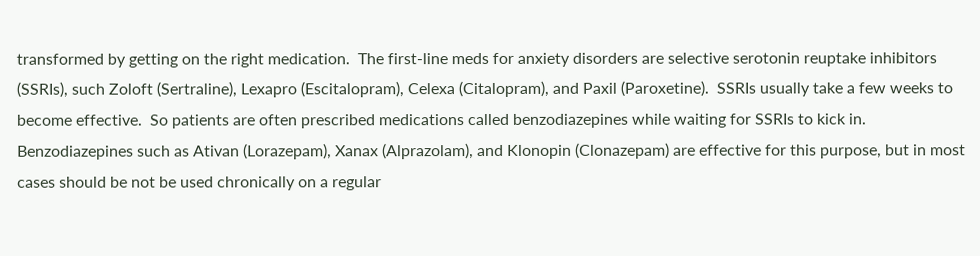transformed by getting on the right medication.  The first-line meds for anxiety disorders are selective serotonin reuptake inhibitors (SSRIs), such Zoloft (Sertraline), Lexapro (Escitalopram), Celexa (Citalopram), and Paxil (Paroxetine).  SSRIs usually take a few weeks to become effective.  So patients are often prescribed medications called benzodiazepines while waiting for SSRIs to kick in.  Benzodiazepines such as Ativan (Lorazepam), Xanax (Alprazolam), and Klonopin (Clonazepam) are effective for this purpose, but in most cases should be not be used chronically on a regular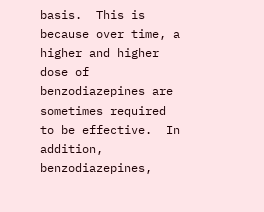basis.  This is because over time, a higher and higher dose of benzodiazepines are sometimes required to be effective.  In addition, benzodiazepines,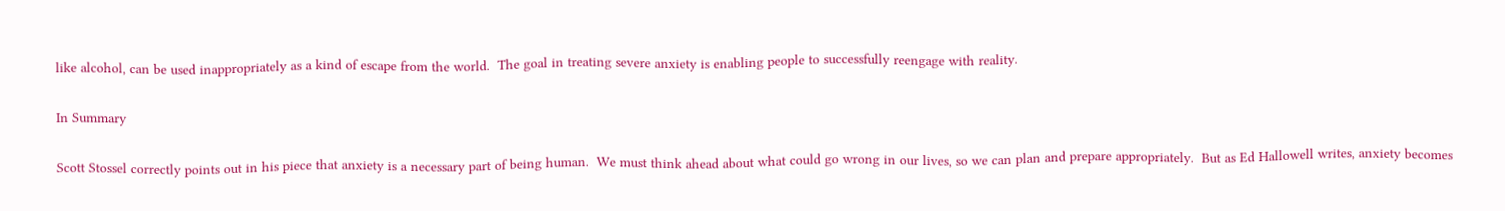like alcohol, can be used inappropriately as a kind of escape from the world.  The goal in treating severe anxiety is enabling people to successfully reengage with reality.

In Summary

Scott Stossel correctly points out in his piece that anxiety is a necessary part of being human.  We must think ahead about what could go wrong in our lives, so we can plan and prepare appropriately.  But as Ed Hallowell writes, anxiety becomes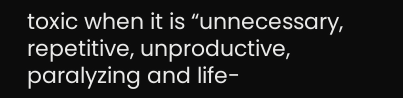toxic when it is “unnecessary, repetitive, unproductive, paralyzing and life-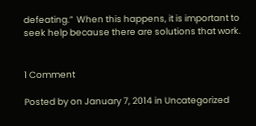defeating.”  When this happens, it is important to seek help because there are solutions that work.


1 Comment

Posted by on January 7, 2014 in Uncategorized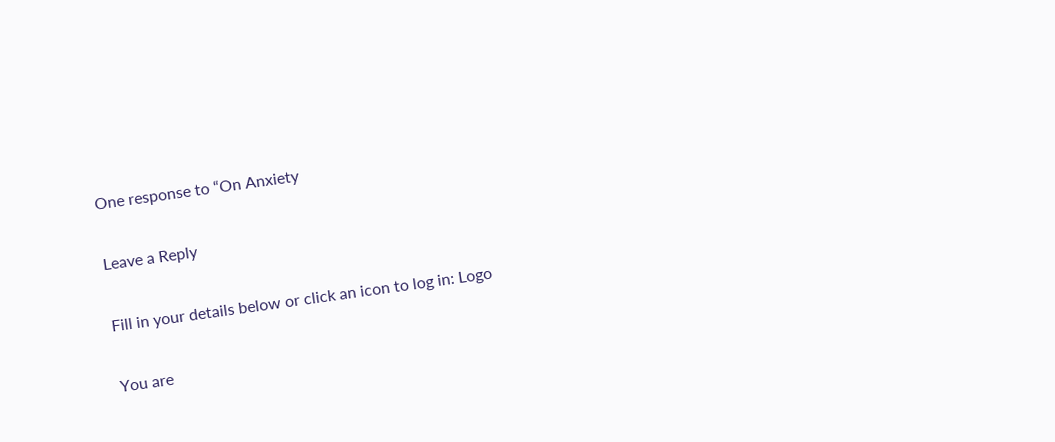One response to “On Anxiety

Leave a Reply

Fill in your details below or click an icon to log in: Logo

You are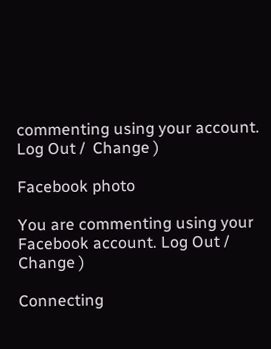commenting using your account. Log Out /  Change )

Facebook photo

You are commenting using your Facebook account. Log Out /  Change )

Connecting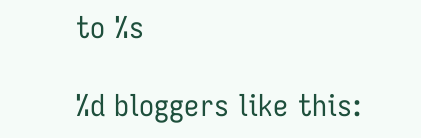to %s

%d bloggers like this: